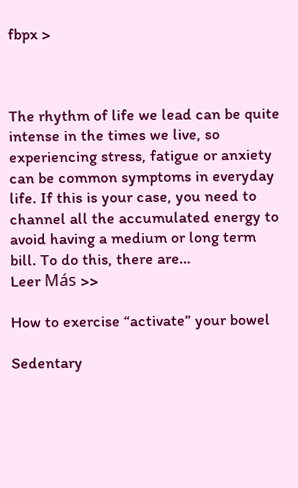fbpx >



The rhythm of life we lead can be quite intense in the times we live, so experiencing stress, fatigue or anxiety can be common symptoms in everyday life. If this is your case, you need to channel all the accumulated energy to avoid having a medium or long term bill. To do this, there are…
Leer Más >>

How to exercise “activate” your bowel

Sedentary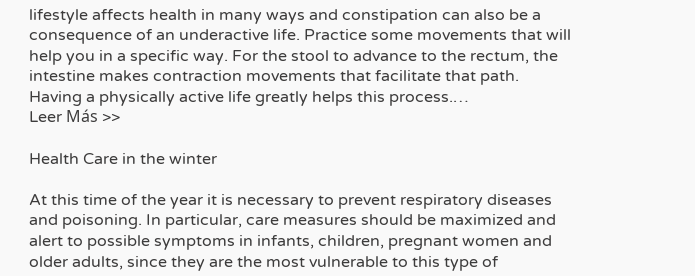lifestyle affects health in many ways and constipation can also be a consequence of an underactive life. Practice some movements that will help you in a specific way. For the stool to advance to the rectum, the intestine makes contraction movements that facilitate that path. Having a physically active life greatly helps this process.…
Leer Más >>

Health Care in the winter

At this time of the year it is necessary to prevent respiratory diseases and poisoning. In particular, care measures should be maximized and alert to possible symptoms in infants, children, pregnant women and older adults, since they are the most vulnerable to this type of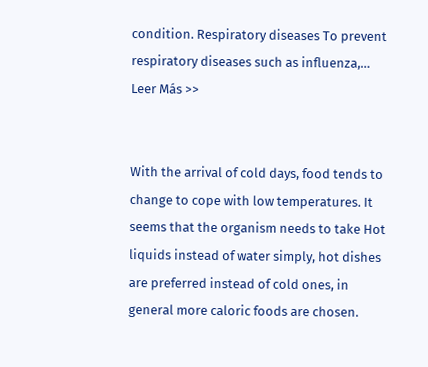condition. Respiratory diseases To prevent respiratory diseases such as influenza,…
Leer Más >>


With the arrival of cold days, food tends to change to cope with low temperatures. It seems that the organism needs to take Hot liquids instead of water simply, hot dishes are preferred instead of cold ones, in general more caloric foods are chosen.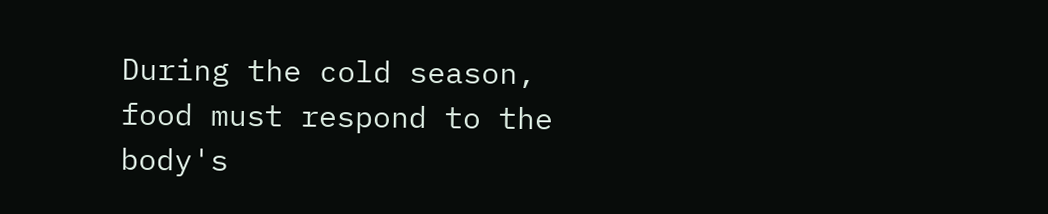During the cold season, food must respond to the body's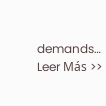demands…
Leer Más >>